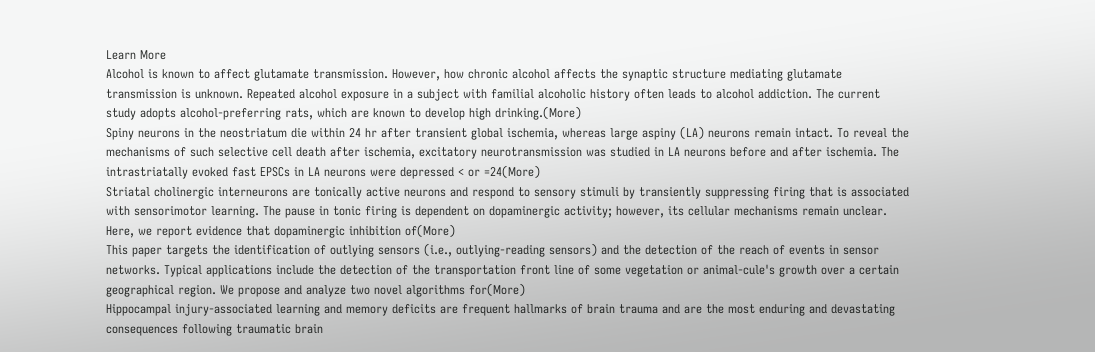Learn More
Alcohol is known to affect glutamate transmission. However, how chronic alcohol affects the synaptic structure mediating glutamate transmission is unknown. Repeated alcohol exposure in a subject with familial alcoholic history often leads to alcohol addiction. The current study adopts alcohol-preferring rats, which are known to develop high drinking.(More)
Spiny neurons in the neostriatum die within 24 hr after transient global ischemia, whereas large aspiny (LA) neurons remain intact. To reveal the mechanisms of such selective cell death after ischemia, excitatory neurotransmission was studied in LA neurons before and after ischemia. The intrastriatally evoked fast EPSCs in LA neurons were depressed < or =24(More)
Striatal cholinergic interneurons are tonically active neurons and respond to sensory stimuli by transiently suppressing firing that is associated with sensorimotor learning. The pause in tonic firing is dependent on dopaminergic activity; however, its cellular mechanisms remain unclear. Here, we report evidence that dopaminergic inhibition of(More)
This paper targets the identification of outlying sensors (i.e., outlying-reading sensors) and the detection of the reach of events in sensor networks. Typical applications include the detection of the transportation front line of some vegetation or animal-cule's growth over a certain geographical region. We propose and analyze two novel algorithms for(More)
Hippocampal injury-associated learning and memory deficits are frequent hallmarks of brain trauma and are the most enduring and devastating consequences following traumatic brain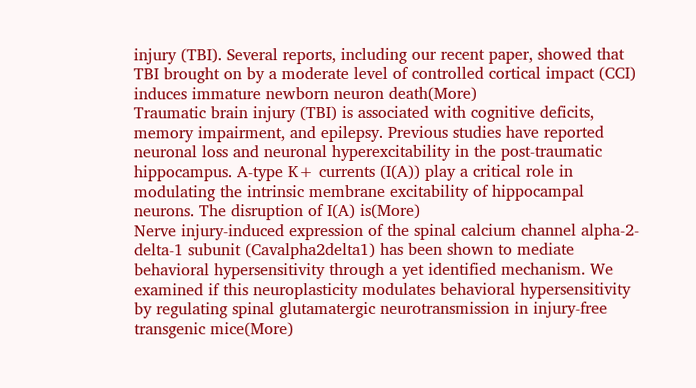injury (TBI). Several reports, including our recent paper, showed that TBI brought on by a moderate level of controlled cortical impact (CCI) induces immature newborn neuron death(More)
Traumatic brain injury (TBI) is associated with cognitive deficits, memory impairment, and epilepsy. Previous studies have reported neuronal loss and neuronal hyperexcitability in the post-traumatic hippocampus. A-type K+ currents (I(A)) play a critical role in modulating the intrinsic membrane excitability of hippocampal neurons. The disruption of I(A) is(More)
Nerve injury-induced expression of the spinal calcium channel alpha-2-delta-1 subunit (Cavalpha2delta1) has been shown to mediate behavioral hypersensitivity through a yet identified mechanism. We examined if this neuroplasticity modulates behavioral hypersensitivity by regulating spinal glutamatergic neurotransmission in injury-free transgenic mice(More)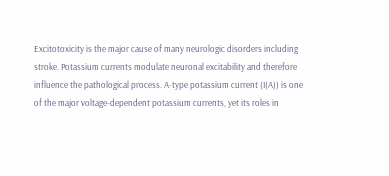Excitotoxicity is the major cause of many neurologic disorders including stroke. Potassium currents modulate neuronal excitability and therefore influence the pathological process. A-type potassium current (I(A)) is one of the major voltage-dependent potassium currents, yet its roles in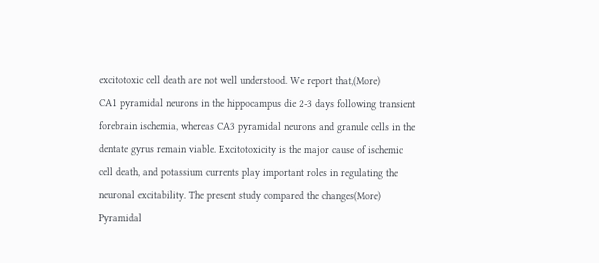excitotoxic cell death are not well understood. We report that,(More)
CA1 pyramidal neurons in the hippocampus die 2-3 days following transient forebrain ischemia, whereas CA3 pyramidal neurons and granule cells in the dentate gyrus remain viable. Excitotoxicity is the major cause of ischemic cell death, and potassium currents play important roles in regulating the neuronal excitability. The present study compared the changes(More)
Pyramidal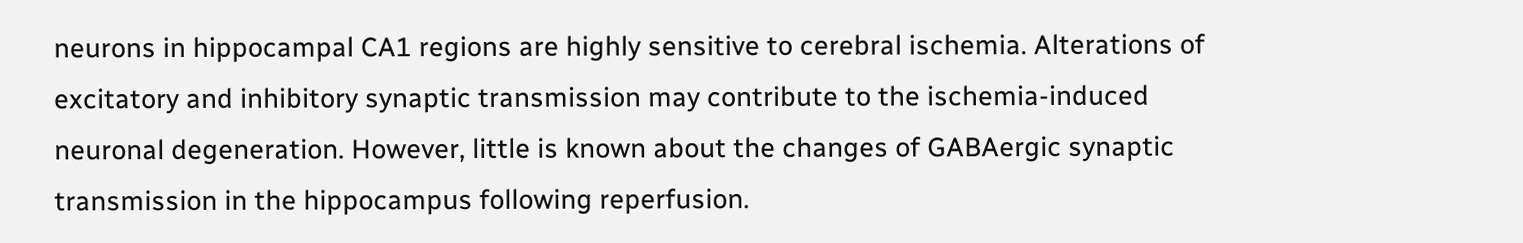neurons in hippocampal CA1 regions are highly sensitive to cerebral ischemia. Alterations of excitatory and inhibitory synaptic transmission may contribute to the ischemia-induced neuronal degeneration. However, little is known about the changes of GABAergic synaptic transmission in the hippocampus following reperfusion.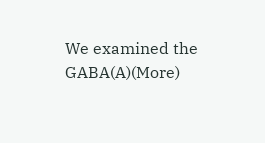We examined the GABA(A)(More)